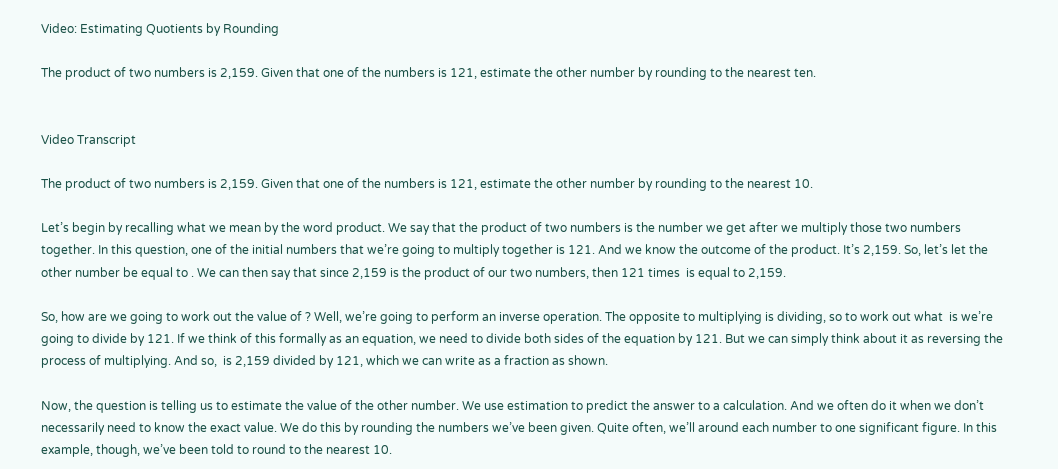Video: Estimating Quotients by Rounding

The product of two numbers is 2,159. Given that one of the numbers is 121, estimate the other number by rounding to the nearest ten.


Video Transcript

The product of two numbers is 2,159. Given that one of the numbers is 121, estimate the other number by rounding to the nearest 10.

Let’s begin by recalling what we mean by the word product. We say that the product of two numbers is the number we get after we multiply those two numbers together. In this question, one of the initial numbers that we’re going to multiply together is 121. And we know the outcome of the product. It’s 2,159. So, let’s let the other number be equal to . We can then say that since 2,159 is the product of our two numbers, then 121 times  is equal to 2,159.

So, how are we going to work out the value of ? Well, we’re going to perform an inverse operation. The opposite to multiplying is dividing, so to work out what  is we’re going to divide by 121. If we think of this formally as an equation, we need to divide both sides of the equation by 121. But we can simply think about it as reversing the process of multiplying. And so,  is 2,159 divided by 121, which we can write as a fraction as shown.

Now, the question is telling us to estimate the value of the other number. We use estimation to predict the answer to a calculation. And we often do it when we don’t necessarily need to know the exact value. We do this by rounding the numbers we’ve been given. Quite often, we’ll around each number to one significant figure. In this example, though, we’ve been told to round to the nearest 10.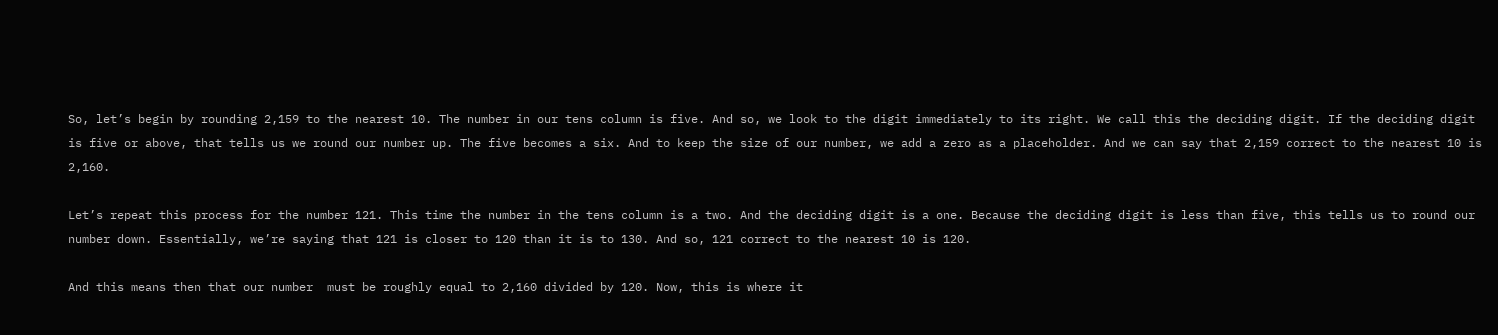So, let’s begin by rounding 2,159 to the nearest 10. The number in our tens column is five. And so, we look to the digit immediately to its right. We call this the deciding digit. If the deciding digit is five or above, that tells us we round our number up. The five becomes a six. And to keep the size of our number, we add a zero as a placeholder. And we can say that 2,159 correct to the nearest 10 is 2,160.

Let’s repeat this process for the number 121. This time the number in the tens column is a two. And the deciding digit is a one. Because the deciding digit is less than five, this tells us to round our number down. Essentially, we’re saying that 121 is closer to 120 than it is to 130. And so, 121 correct to the nearest 10 is 120.

And this means then that our number  must be roughly equal to 2,160 divided by 120. Now, this is where it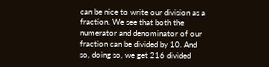can be nice to write our division as a fraction. We see that both the numerator and denominator of our fraction can be divided by 10. And so, doing so, we get 216 divided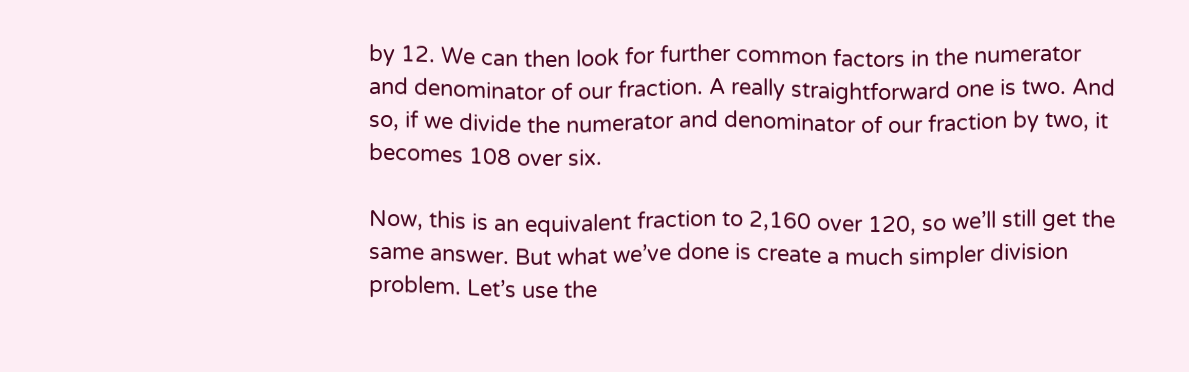by 12. We can then look for further common factors in the numerator and denominator of our fraction. A really straightforward one is two. And so, if we divide the numerator and denominator of our fraction by two, it becomes 108 over six.

Now, this is an equivalent fraction to 2,160 over 120, so we’ll still get the same answer. But what we’ve done is create a much simpler division problem. Let’s use the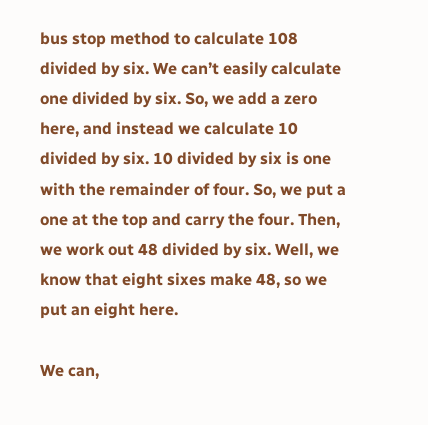bus stop method to calculate 108 divided by six. We can’t easily calculate one divided by six. So, we add a zero here, and instead we calculate 10 divided by six. 10 divided by six is one with the remainder of four. So, we put a one at the top and carry the four. Then, we work out 48 divided by six. Well, we know that eight sixes make 48, so we put an eight here.

We can,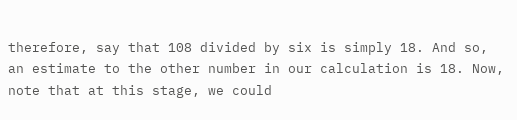therefore, say that 108 divided by six is simply 18. And so, an estimate to the other number in our calculation is 18. Now, note that at this stage, we could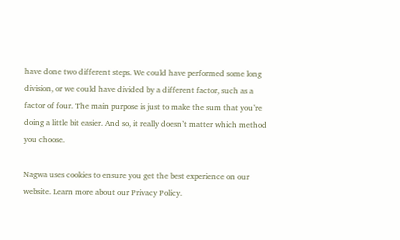have done two different steps. We could have performed some long division, or we could have divided by a different factor, such as a factor of four. The main purpose is just to make the sum that you’re doing a little bit easier. And so, it really doesn’t matter which method you choose.

Nagwa uses cookies to ensure you get the best experience on our website. Learn more about our Privacy Policy.